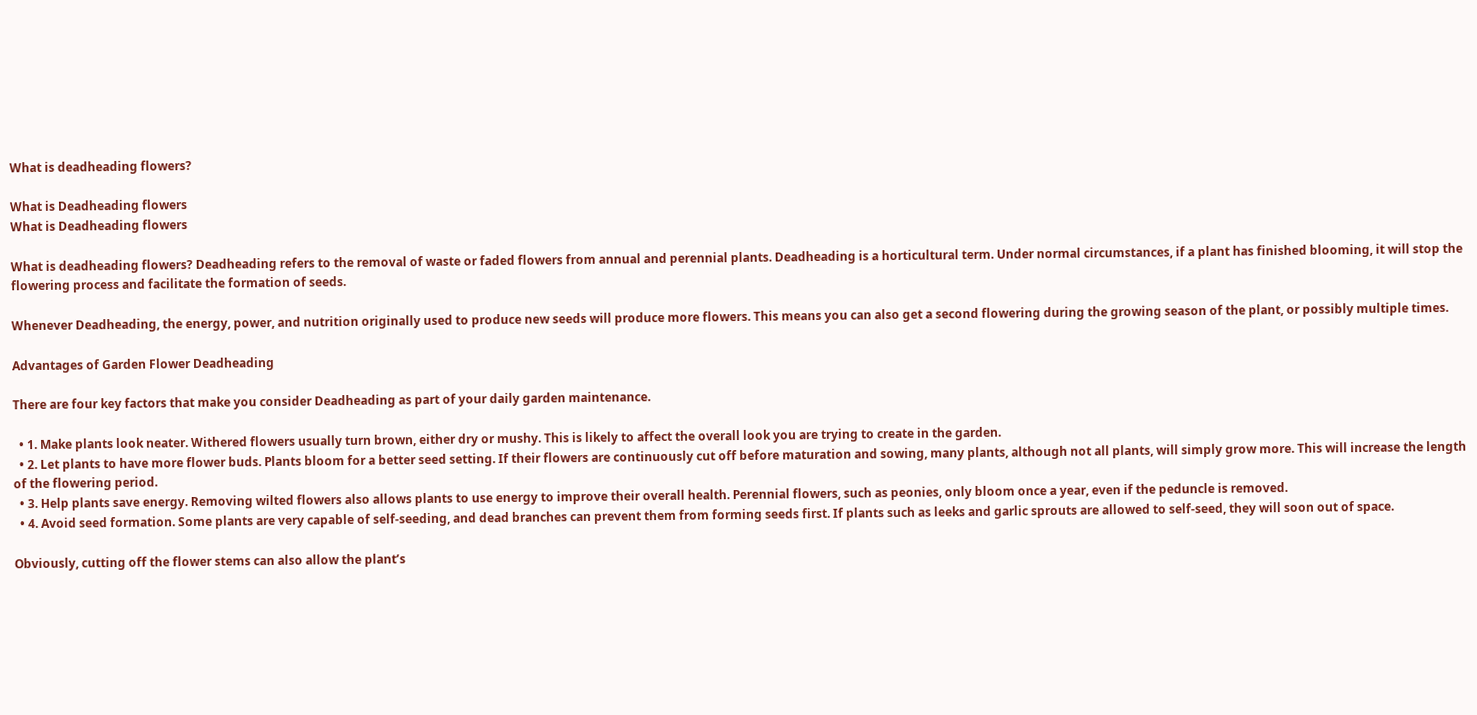What is deadheading flowers?

What is Deadheading flowers
What is Deadheading flowers

What is deadheading flowers? Deadheading refers to the removal of waste or faded flowers from annual and perennial plants. Deadheading is a horticultural term. Under normal circumstances, if a plant has finished blooming, it will stop the flowering process and facilitate the formation of seeds.

Whenever Deadheading, the energy, power, and nutrition originally used to produce new seeds will produce more flowers. This means you can also get a second flowering during the growing season of the plant, or possibly multiple times.

Advantages of Garden Flower Deadheading

There are four key factors that make you consider Deadheading as part of your daily garden maintenance.

  • 1. Make plants look neater. Withered flowers usually turn brown, either dry or mushy. This is likely to affect the overall look you are trying to create in the garden.
  • 2. Let plants to have more flower buds. Plants bloom for a better seed setting. If their flowers are continuously cut off before maturation and sowing, many plants, although not all plants, will simply grow more. This will increase the length of the flowering period.
  • 3. Help plants save energy. Removing wilted flowers also allows plants to use energy to improve their overall health. Perennial flowers, such as peonies, only bloom once a year, even if the peduncle is removed.
  • 4. Avoid seed formation. Some plants are very capable of self-seeding, and dead branches can prevent them from forming seeds first. If plants such as leeks and garlic sprouts are allowed to self-seed, they will soon out of space.

Obviously, cutting off the flower stems can also allow the plant’s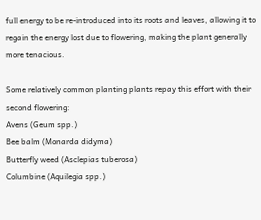full energy to be re-introduced into its roots and leaves, allowing it to regain the energy lost due to flowering, making the plant generally more tenacious.

Some relatively common planting plants repay this effort with their second flowering:
Avens (Geum spp.)
Bee balm (Monarda didyma)
Butterfly weed (Asclepias tuberosa)
Columbine (Aquilegia spp.)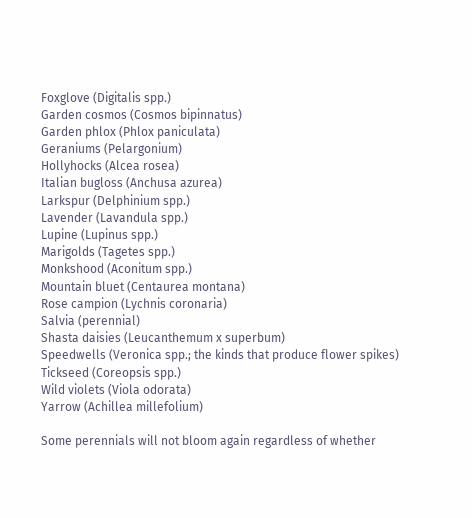Foxglove (Digitalis spp.)
Garden cosmos (Cosmos bipinnatus)
Garden phlox (Phlox paniculata)
Geraniums (Pelargonium)
Hollyhocks (Alcea rosea)
Italian bugloss (Anchusa azurea)
Larkspur (Delphinium spp.)
Lavender (Lavandula spp.)
Lupine (Lupinus spp.)
Marigolds (Tagetes spp.)
Monkshood (Aconitum spp.)
Mountain bluet (Centaurea montana)
Rose campion (Lychnis coronaria)
Salvia (perennial)
Shasta daisies (Leucanthemum x superbum)
Speedwells (Veronica spp.; the kinds that produce flower spikes)
Tickseed (Coreopsis spp.)
Wild violets (Viola odorata)
Yarrow (Achillea millefolium)

Some perennials will not bloom again regardless of whether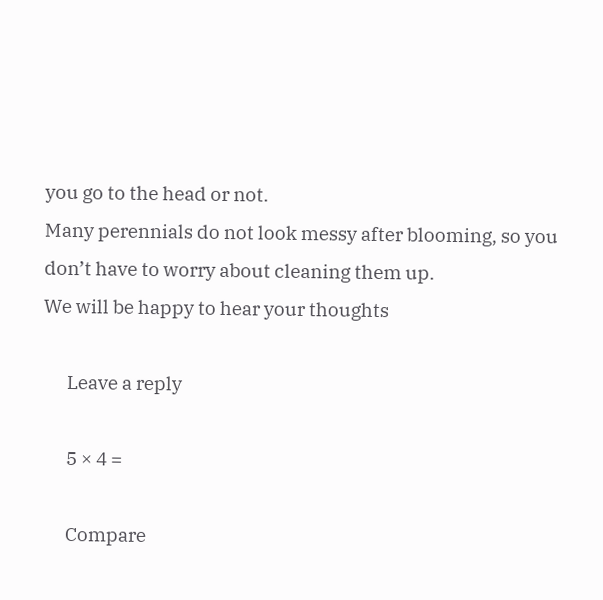you go to the head or not.
Many perennials do not look messy after blooming, so you don’t have to worry about cleaning them up.
We will be happy to hear your thoughts

      Leave a reply

      5 × 4 =

      Compare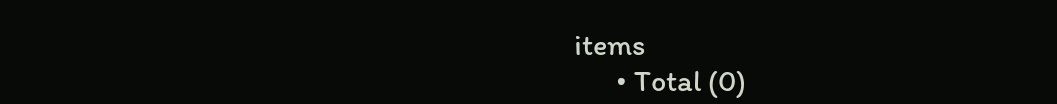items
      • Total (0)